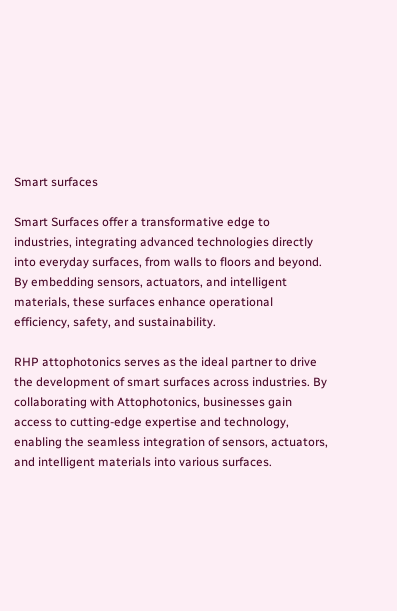Smart surfaces

Smart Surfaces offer a transformative edge to industries, integrating advanced technologies directly into everyday surfaces, from walls to floors and beyond. By embedding sensors, actuators, and intelligent materials, these surfaces enhance operational efficiency, safety, and sustainability.

RHP attophotonics serves as the ideal partner to drive the development of smart surfaces across industries. By collaborating with Attophotonics, businesses gain access to cutting-edge expertise and technology, enabling the seamless integration of sensors, actuators, and intelligent materials into various surfaces.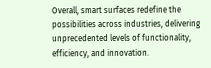Overall, smart surfaces redefine the possibilities across industries, delivering unprecedented levels of functionality, efficiency, and innovation.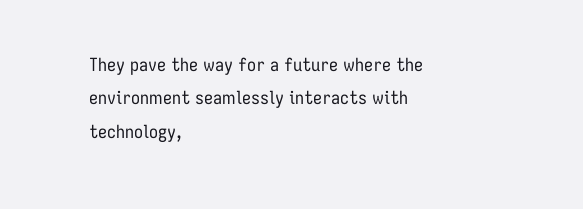They pave the way for a future where the environment seamlessly interacts with technology,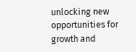unlocking new opportunities for growth and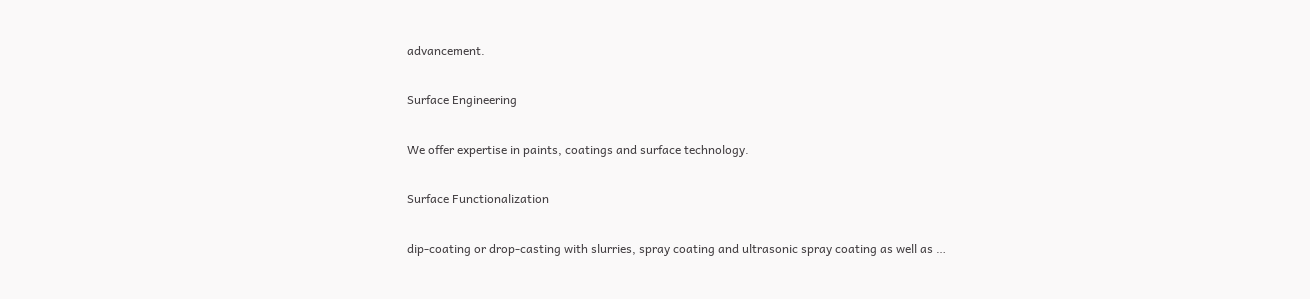advancement.

Surface Engineering

We offer expertise in paints, coatings and surface technology.

Surface Functionalization

dip-coating or drop-casting with slurries, spray coating and ultrasonic spray coating as well as …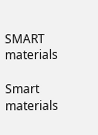SMART materials

Smart materials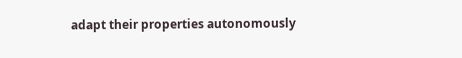adapt their properties autonomously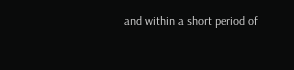and within a short period of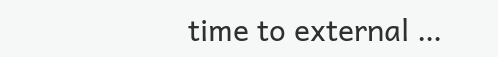time to external …